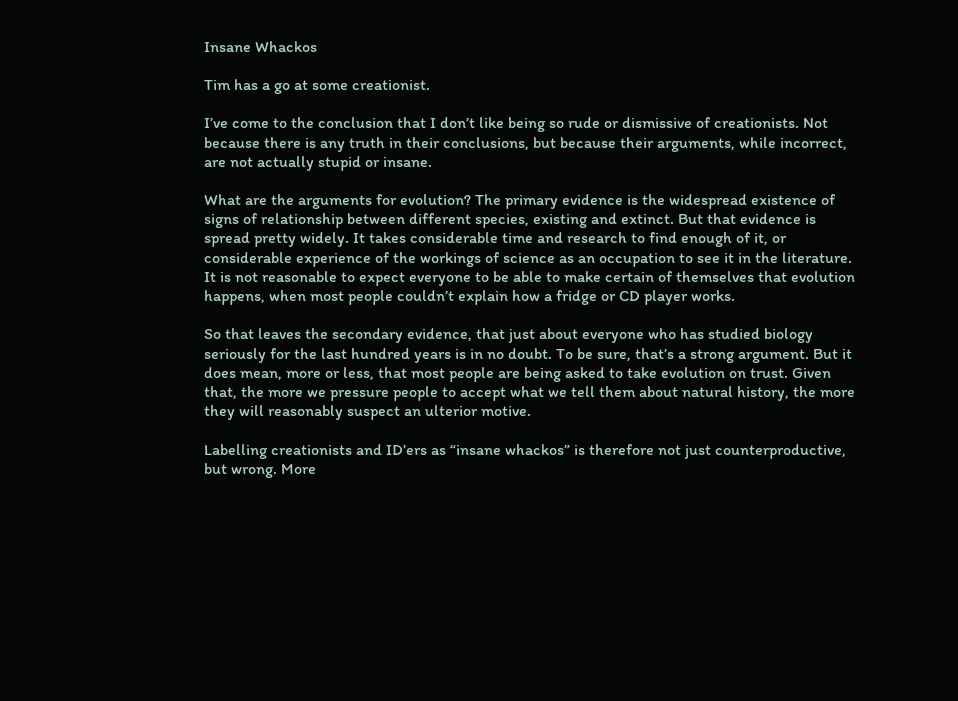Insane Whackos

Tim has a go at some creationist.

I’ve come to the conclusion that I don’t like being so rude or dismissive of creationists. Not because there is any truth in their conclusions, but because their arguments, while incorrect, are not actually stupid or insane.

What are the arguments for evolution? The primary evidence is the widespread existence of signs of relationship between different species, existing and extinct. But that evidence is spread pretty widely. It takes considerable time and research to find enough of it, or considerable experience of the workings of science as an occupation to see it in the literature. It is not reasonable to expect everyone to be able to make certain of themselves that evolution happens, when most people couldn’t explain how a fridge or CD player works.

So that leaves the secondary evidence, that just about everyone who has studied biology seriously for the last hundred years is in no doubt. To be sure, that’s a strong argument. But it does mean, more or less, that most people are being asked to take evolution on trust. Given that, the more we pressure people to accept what we tell them about natural history, the more they will reasonably suspect an ulterior motive.

Labelling creationists and ID’ers as “insane whackos” is therefore not just counterproductive, but wrong. More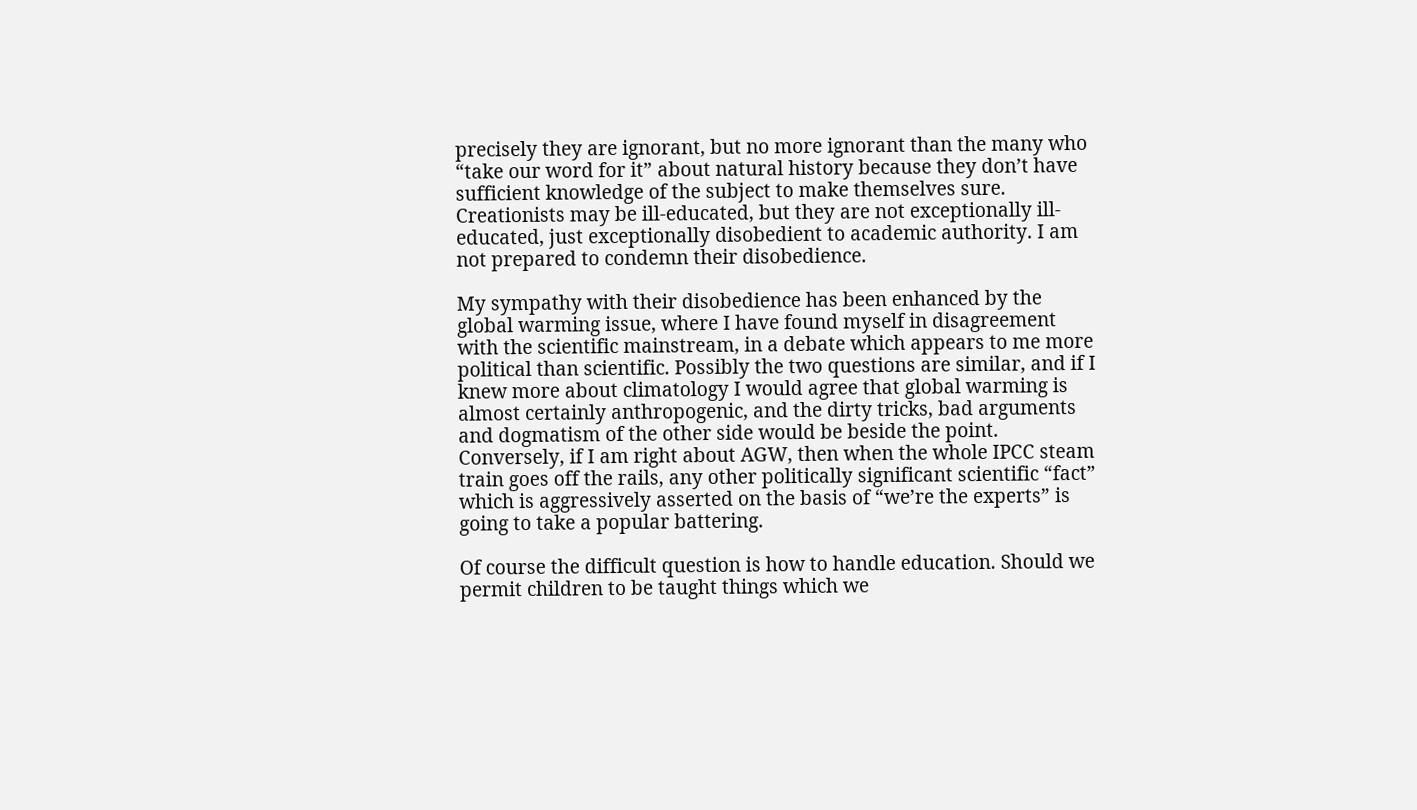precisely they are ignorant, but no more ignorant than the many who “take our word for it” about natural history because they don’t have sufficient knowledge of the subject to make themselves sure. Creationists may be ill-educated, but they are not exceptionally ill-educated, just exceptionally disobedient to academic authority. I am not prepared to condemn their disobedience.

My sympathy with their disobedience has been enhanced by the global warming issue, where I have found myself in disagreement with the scientific mainstream, in a debate which appears to me more political than scientific. Possibly the two questions are similar, and if I knew more about climatology I would agree that global warming is almost certainly anthropogenic, and the dirty tricks, bad arguments and dogmatism of the other side would be beside the point. Conversely, if I am right about AGW, then when the whole IPCC steam train goes off the rails, any other politically significant scientific “fact” which is aggressively asserted on the basis of “we’re the experts” is going to take a popular battering.

Of course the difficult question is how to handle education. Should we permit children to be taught things which we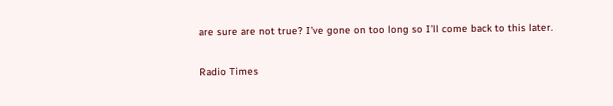are sure are not true? I’ve gone on too long so I’ll come back to this later.

Radio Times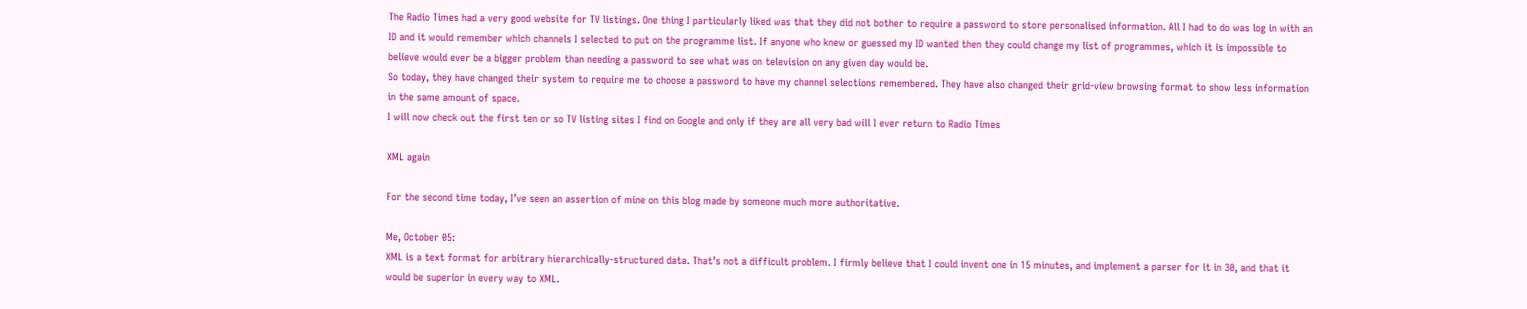The Radio Times had a very good website for TV listings. One thing I particularly liked was that they did not bother to require a password to store personalised information. All I had to do was log in with an ID and it would remember which channels I selected to put on the programme list. If anyone who knew or guessed my ID wanted then they could change my list of programmes, which it is impossible to believe would ever be a bigger problem than needing a password to see what was on television on any given day would be.
So today, they have changed their system to require me to choose a password to have my channel selections remembered. They have also changed their grid-view browsing format to show less information in the same amount of space.
I will now check out the first ten or so TV listing sites I find on Google and only if they are all very bad will I ever return to Radio Times

XML again

For the second time today, I’ve seen an assertion of mine on this blog made by someone much more authoritative.

Me, October 05:
XML is a text format for arbitrary hierarchically-structured data. That’s not a difficult problem. I firmly believe that I could invent one in 15 minutes, and implement a parser for it in 30, and that it would be superior in every way to XML.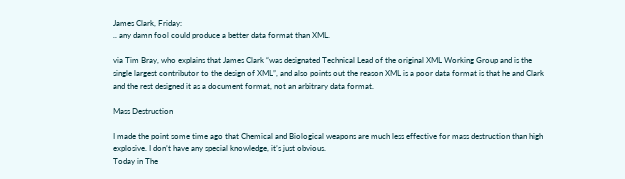James Clark, Friday:
.. any damn fool could produce a better data format than XML.

via Tim Bray, who explains that James Clark “was designated Technical Lead of the original XML Working Group and is the single largest contributor to the design of XML”, and also points out the reason XML is a poor data format is that he and Clark and the rest designed it as a document format, not an arbitrary data format.

Mass Destruction

I made the point some time ago that Chemical and Biological weapons are much less effective for mass destruction than high explosive. I don’t have any special knowledge, it’s just obvious.
Today in The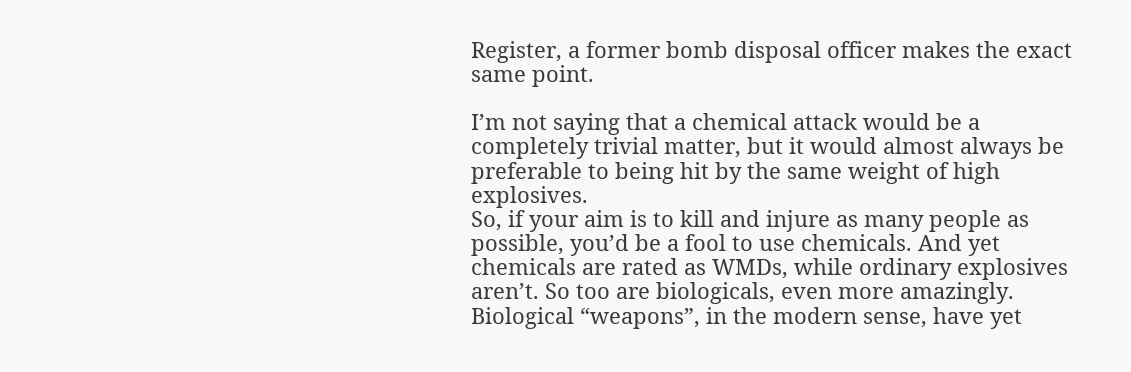Register, a former bomb disposal officer makes the exact same point.

I’m not saying that a chemical attack would be a completely trivial matter, but it would almost always be preferable to being hit by the same weight of high explosives.
So, if your aim is to kill and injure as many people as possible, you’d be a fool to use chemicals. And yet chemicals are rated as WMDs, while ordinary explosives aren’t. So too are biologicals, even more amazingly. Biological “weapons”, in the modern sense, have yet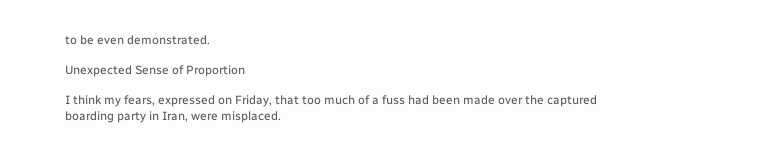to be even demonstrated.

Unexpected Sense of Proportion

I think my fears, expressed on Friday, that too much of a fuss had been made over the captured boarding party in Iran, were misplaced.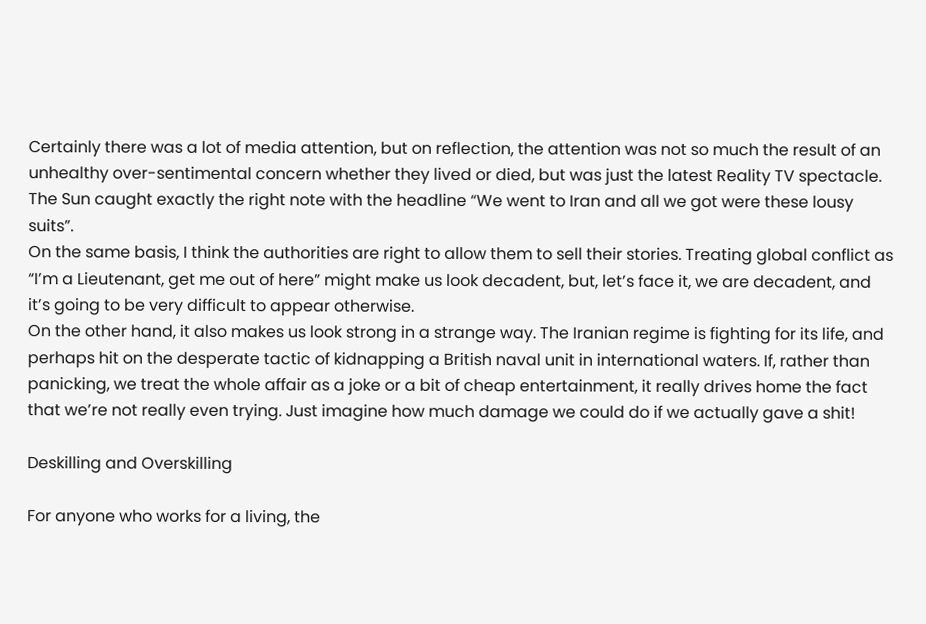Certainly there was a lot of media attention, but on reflection, the attention was not so much the result of an unhealthy over-sentimental concern whether they lived or died, but was just the latest Reality TV spectacle.
The Sun caught exactly the right note with the headline “We went to Iran and all we got were these lousy suits”.
On the same basis, I think the authorities are right to allow them to sell their stories. Treating global conflict as “I’m a Lieutenant, get me out of here” might make us look decadent, but, let’s face it, we are decadent, and it’s going to be very difficult to appear otherwise.
On the other hand, it also makes us look strong in a strange way. The Iranian regime is fighting for its life, and perhaps hit on the desperate tactic of kidnapping a British naval unit in international waters. If, rather than panicking, we treat the whole affair as a joke or a bit of cheap entertainment, it really drives home the fact that we’re not really even trying. Just imagine how much damage we could do if we actually gave a shit!

Deskilling and Overskilling

For anyone who works for a living, the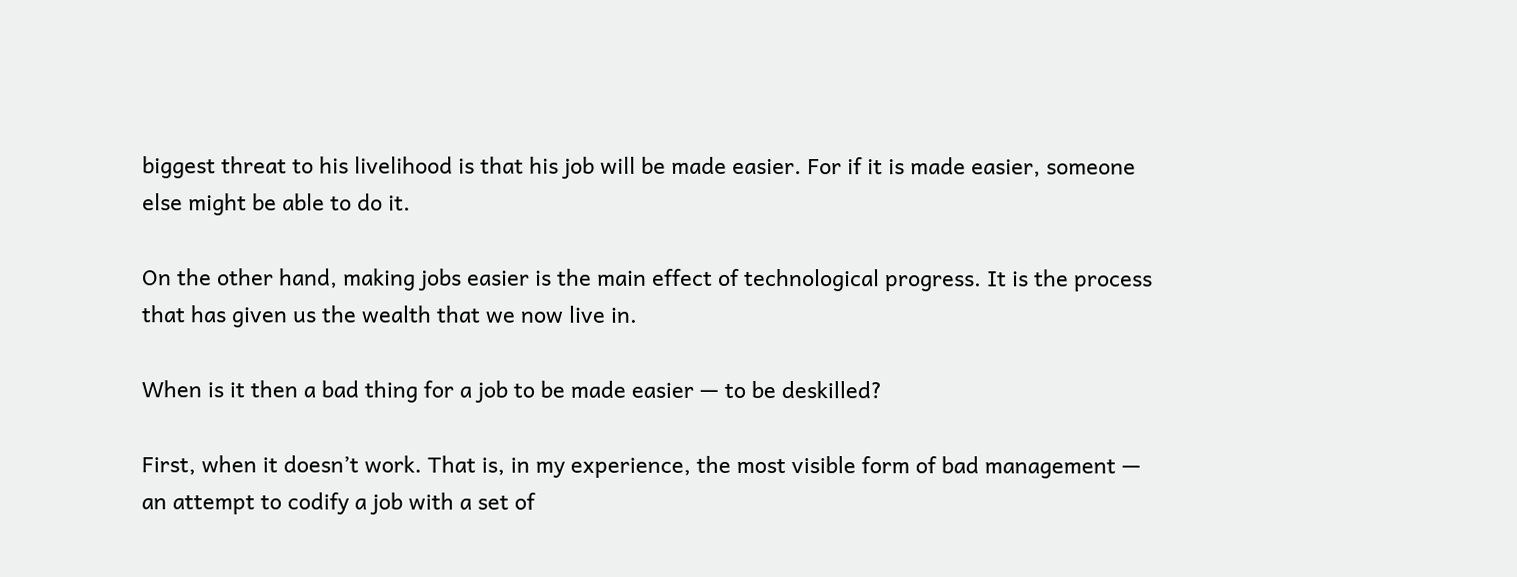biggest threat to his livelihood is that his job will be made easier. For if it is made easier, someone else might be able to do it.

On the other hand, making jobs easier is the main effect of technological progress. It is the process that has given us the wealth that we now live in.

When is it then a bad thing for a job to be made easier — to be deskilled?

First, when it doesn’t work. That is, in my experience, the most visible form of bad management — an attempt to codify a job with a set of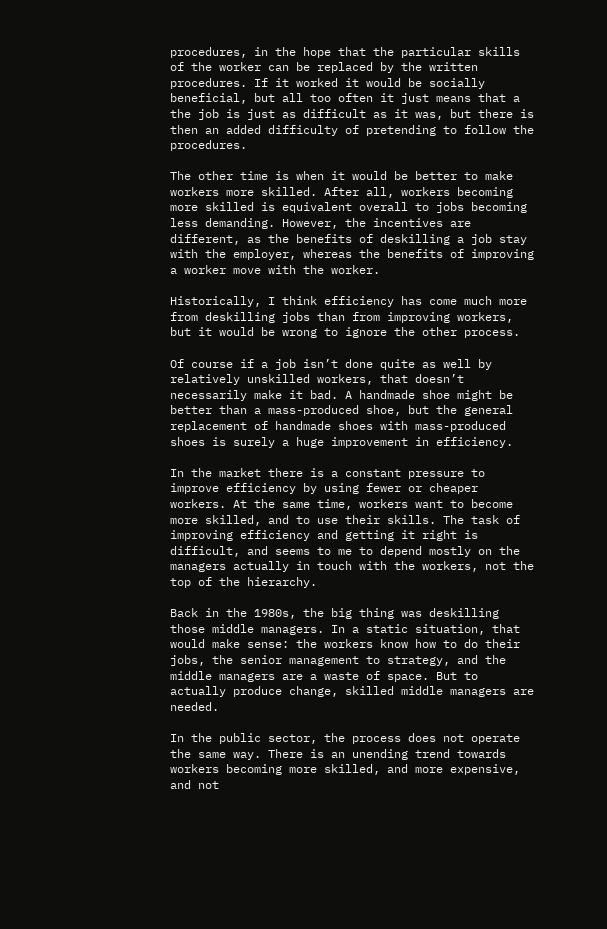procedures, in the hope that the particular skills of the worker can be replaced by the written procedures. If it worked it would be socially beneficial, but all too often it just means that a the job is just as difficult as it was, but there is then an added difficulty of pretending to follow the procedures.

The other time is when it would be better to make workers more skilled. After all, workers becoming more skilled is equivalent overall to jobs becoming less demanding. However, the incentives are different, as the benefits of deskilling a job stay with the employer, whereas the benefits of improving a worker move with the worker.

Historically, I think efficiency has come much more from deskilling jobs than from improving workers, but it would be wrong to ignore the other process.

Of course if a job isn’t done quite as well by relatively unskilled workers, that doesn’t necessarily make it bad. A handmade shoe might be better than a mass-produced shoe, but the general replacement of handmade shoes with mass-produced shoes is surely a huge improvement in efficiency.

In the market there is a constant pressure to improve efficiency by using fewer or cheaper workers. At the same time, workers want to become more skilled, and to use their skills. The task of improving efficiency and getting it right is difficult, and seems to me to depend mostly on the managers actually in touch with the workers, not the top of the hierarchy.

Back in the 1980s, the big thing was deskilling those middle managers. In a static situation, that would make sense: the workers know how to do their jobs, the senior management to strategy, and the middle managers are a waste of space. But to actually produce change, skilled middle managers are needed.

In the public sector, the process does not operate the same way. There is an unending trend towards workers becoming more skilled, and more expensive, and not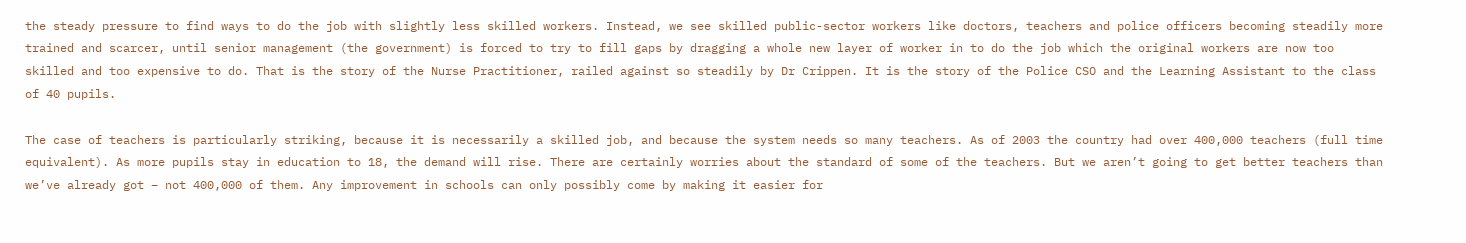the steady pressure to find ways to do the job with slightly less skilled workers. Instead, we see skilled public-sector workers like doctors, teachers and police officers becoming steadily more trained and scarcer, until senior management (the government) is forced to try to fill gaps by dragging a whole new layer of worker in to do the job which the original workers are now too skilled and too expensive to do. That is the story of the Nurse Practitioner, railed against so steadily by Dr Crippen. It is the story of the Police CSO and the Learning Assistant to the class of 40 pupils.

The case of teachers is particularly striking, because it is necessarily a skilled job, and because the system needs so many teachers. As of 2003 the country had over 400,000 teachers (full time equivalent). As more pupils stay in education to 18, the demand will rise. There are certainly worries about the standard of some of the teachers. But we aren’t going to get better teachers than we’ve already got – not 400,000 of them. Any improvement in schools can only possibly come by making it easier for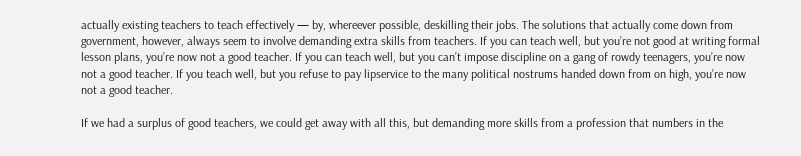actually existing teachers to teach effectively — by, whereever possible, deskilling their jobs. The solutions that actually come down from government, however, always seem to involve demanding extra skills from teachers. If you can teach well, but you’re not good at writing formal lesson plans, you’re now not a good teacher. If you can teach well, but you can’t impose discipline on a gang of rowdy teenagers, you’re now not a good teacher. If you teach well, but you refuse to pay lipservice to the many political nostrums handed down from on high, you’re now not a good teacher.

If we had a surplus of good teachers, we could get away with all this, but demanding more skills from a profession that numbers in the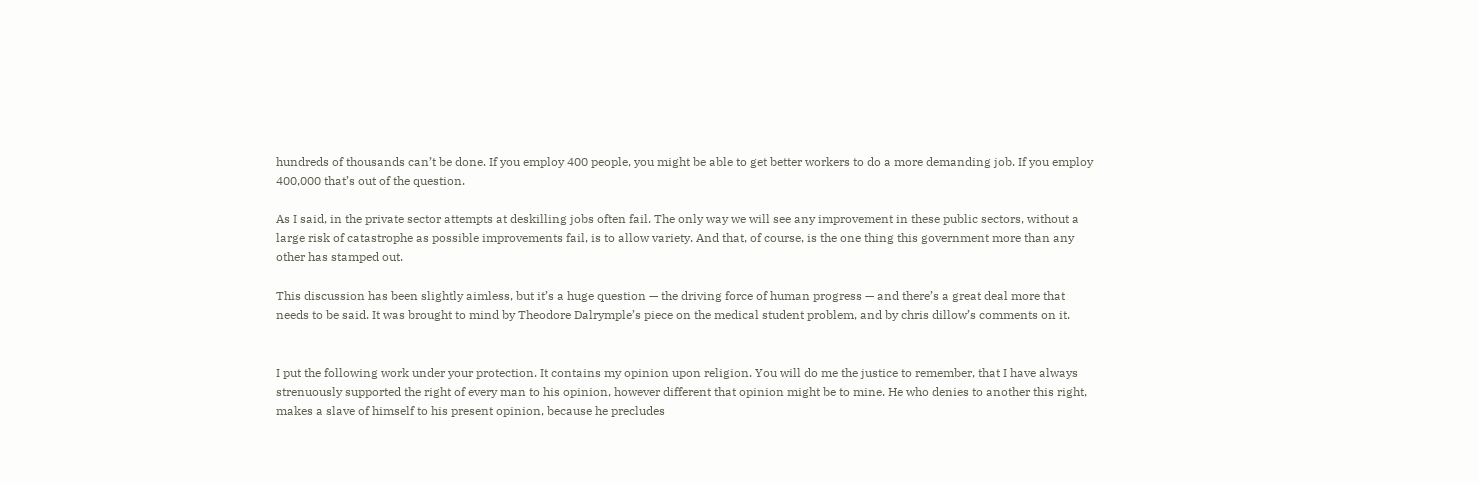hundreds of thousands can’t be done. If you employ 400 people, you might be able to get better workers to do a more demanding job. If you employ 400,000 that’s out of the question.

As I said, in the private sector attempts at deskilling jobs often fail. The only way we will see any improvement in these public sectors, without a large risk of catastrophe as possible improvements fail, is to allow variety. And that, of course, is the one thing this government more than any other has stamped out.

This discussion has been slightly aimless, but it’s a huge question — the driving force of human progress — and there’s a great deal more that needs to be said. It was brought to mind by Theodore Dalrymple’s piece on the medical student problem, and by chris dillow’s comments on it.


I put the following work under your protection. It contains my opinion upon religion. You will do me the justice to remember, that I have always strenuously supported the right of every man to his opinion, however different that opinion might be to mine. He who denies to another this right, makes a slave of himself to his present opinion, because he precludes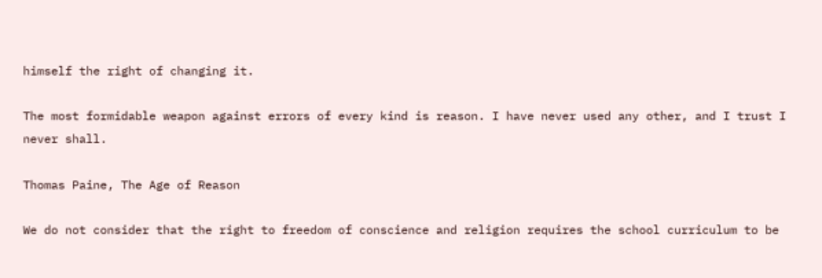himself the right of changing it.

The most formidable weapon against errors of every kind is reason. I have never used any other, and I trust I never shall.

Thomas Paine, The Age of Reason

We do not consider that the right to freedom of conscience and religion requires the school curriculum to be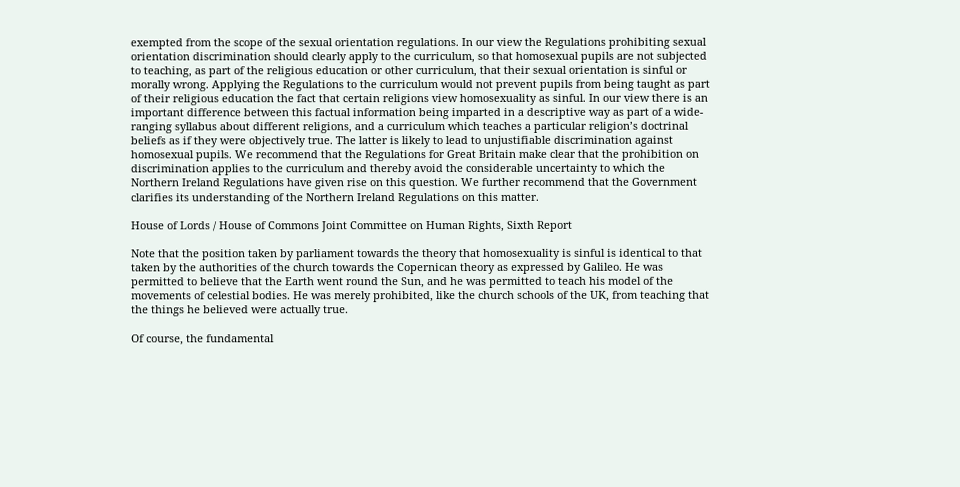exempted from the scope of the sexual orientation regulations. In our view the Regulations prohibiting sexual orientation discrimination should clearly apply to the curriculum, so that homosexual pupils are not subjected to teaching, as part of the religious education or other curriculum, that their sexual orientation is sinful or morally wrong. Applying the Regulations to the curriculum would not prevent pupils from being taught as part of their religious education the fact that certain religions view homosexuality as sinful. In our view there is an important difference between this factual information being imparted in a descriptive way as part of a wide-ranging syllabus about different religions, and a curriculum which teaches a particular religion’s doctrinal beliefs as if they were objectively true. The latter is likely to lead to unjustifiable discrimination against homosexual pupils. We recommend that the Regulations for Great Britain make clear that the prohibition on discrimination applies to the curriculum and thereby avoid the considerable uncertainty to which the Northern Ireland Regulations have given rise on this question. We further recommend that the Government clarifies its understanding of the Northern Ireland Regulations on this matter.

House of Lords / House of Commons Joint Committee on Human Rights, Sixth Report

Note that the position taken by parliament towards the theory that homosexuality is sinful is identical to that taken by the authorities of the church towards the Copernican theory as expressed by Galileo. He was permitted to believe that the Earth went round the Sun, and he was permitted to teach his model of the movements of celestial bodies. He was merely prohibited, like the church schools of the UK, from teaching that the things he believed were actually true.

Of course, the fundamental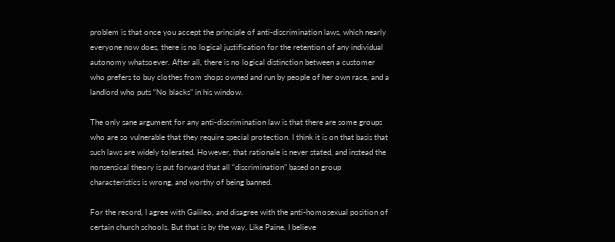problem is that once you accept the principle of anti-discrimination laws, which nearly everyone now does, there is no logical justification for the retention of any individual autonomy whatsoever. After all, there is no logical distinction between a customer who prefers to buy clothes from shops owned and run by people of her own race, and a landlord who puts “No blacks” in his window.

The only sane argument for any anti-discrimination law is that there are some groups who are so vulnerable that they require special protection. I think it is on that basis that such laws are widely tolerated. However, that rationale is never stated, and instead the nonsensical theory is put forward that all “discrimination” based on group characteristics is wrong, and worthy of being banned.

For the record, I agree with Galileo, and disagree with the anti-homosexual position of certain church schools. But that is by the way. Like Paine, I believe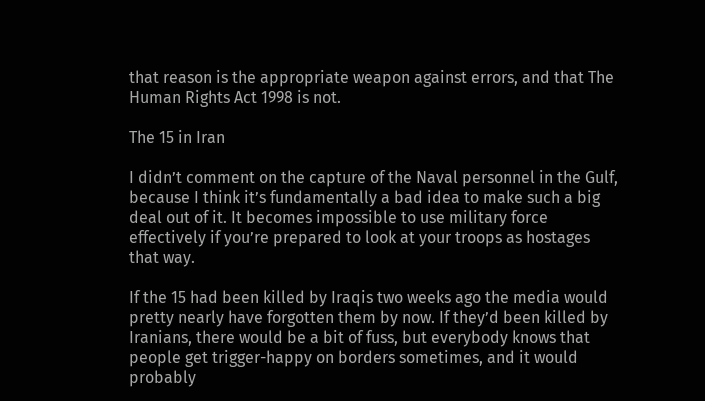that reason is the appropriate weapon against errors, and that The Human Rights Act 1998 is not.

The 15 in Iran

I didn’t comment on the capture of the Naval personnel in the Gulf, because I think it’s fundamentally a bad idea to make such a big deal out of it. It becomes impossible to use military force effectively if you’re prepared to look at your troops as hostages that way.

If the 15 had been killed by Iraqis two weeks ago the media would pretty nearly have forgotten them by now. If they’d been killed by Iranians, there would be a bit of fuss, but everybody knows that people get trigger-happy on borders sometimes, and it would probably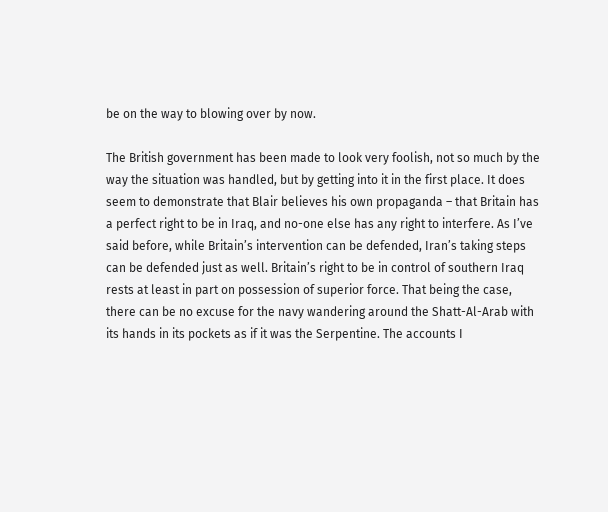be on the way to blowing over by now.

The British government has been made to look very foolish, not so much by the way the situation was handled, but by getting into it in the first place. It does seem to demonstrate that Blair believes his own propaganda – that Britain has a perfect right to be in Iraq, and no-one else has any right to interfere. As I’ve said before, while Britain’s intervention can be defended, Iran’s taking steps can be defended just as well. Britain’s right to be in control of southern Iraq rests at least in part on possession of superior force. That being the case, there can be no excuse for the navy wandering around the Shatt-Al-Arab with its hands in its pockets as if it was the Serpentine. The accounts I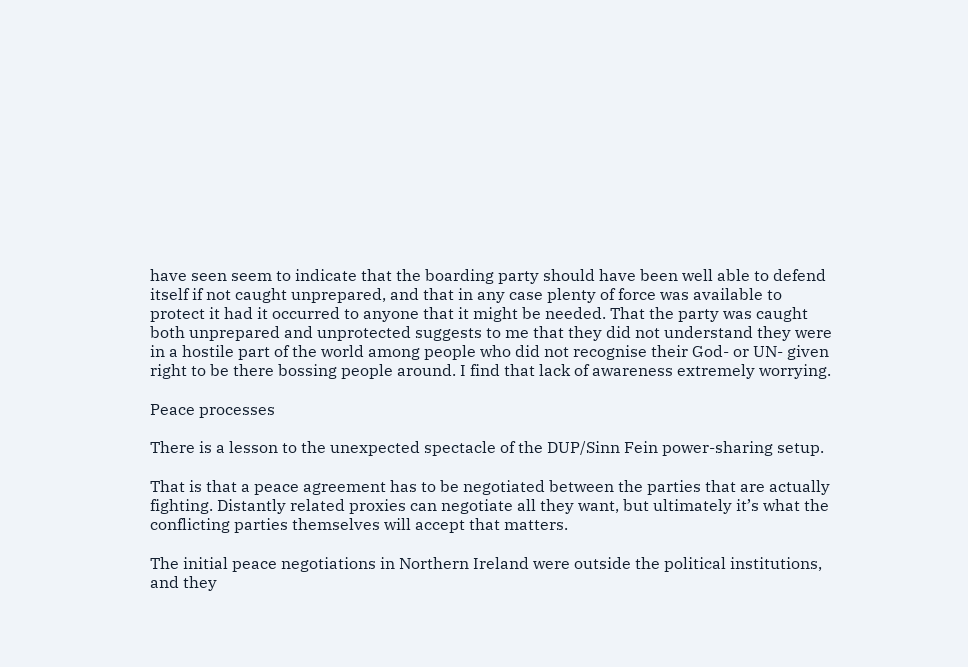have seen seem to indicate that the boarding party should have been well able to defend itself if not caught unprepared, and that in any case plenty of force was available to protect it had it occurred to anyone that it might be needed. That the party was caught both unprepared and unprotected suggests to me that they did not understand they were in a hostile part of the world among people who did not recognise their God- or UN- given right to be there bossing people around. I find that lack of awareness extremely worrying.

Peace processes

There is a lesson to the unexpected spectacle of the DUP/Sinn Fein power-sharing setup.

That is that a peace agreement has to be negotiated between the parties that are actually fighting. Distantly related proxies can negotiate all they want, but ultimately it’s what the conflicting parties themselves will accept that matters.

The initial peace negotiations in Northern Ireland were outside the political institutions, and they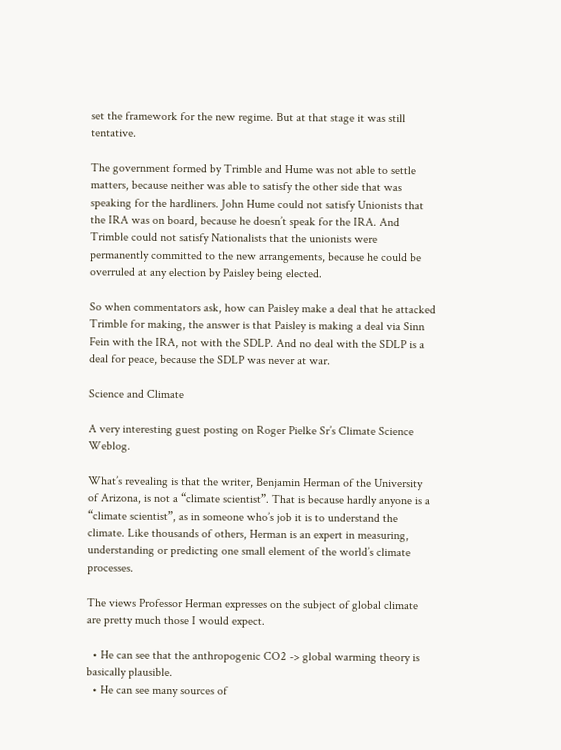set the framework for the new regime. But at that stage it was still tentative.

The government formed by Trimble and Hume was not able to settle matters, because neither was able to satisfy the other side that was speaking for the hardliners. John Hume could not satisfy Unionists that the IRA was on board, because he doesn’t speak for the IRA. And Trimble could not satisfy Nationalists that the unionists were permanently committed to the new arrangements, because he could be overruled at any election by Paisley being elected.

So when commentators ask, how can Paisley make a deal that he attacked Trimble for making, the answer is that Paisley is making a deal via Sinn Fein with the IRA, not with the SDLP. And no deal with the SDLP is a deal for peace, because the SDLP was never at war.

Science and Climate

A very interesting guest posting on Roger Pielke Sr’s Climate Science Weblog.

What’s revealing is that the writer, Benjamin Herman of the University of Arizona, is not a “climate scientist”. That is because hardly anyone is a “climate scientist”, as in someone who’s job it is to understand the climate. Like thousands of others, Herman is an expert in measuring, understanding or predicting one small element of the world’s climate processes.

The views Professor Herman expresses on the subject of global climate are pretty much those I would expect.

  • He can see that the anthropogenic CO2 -> global warming theory is basically plausible.
  • He can see many sources of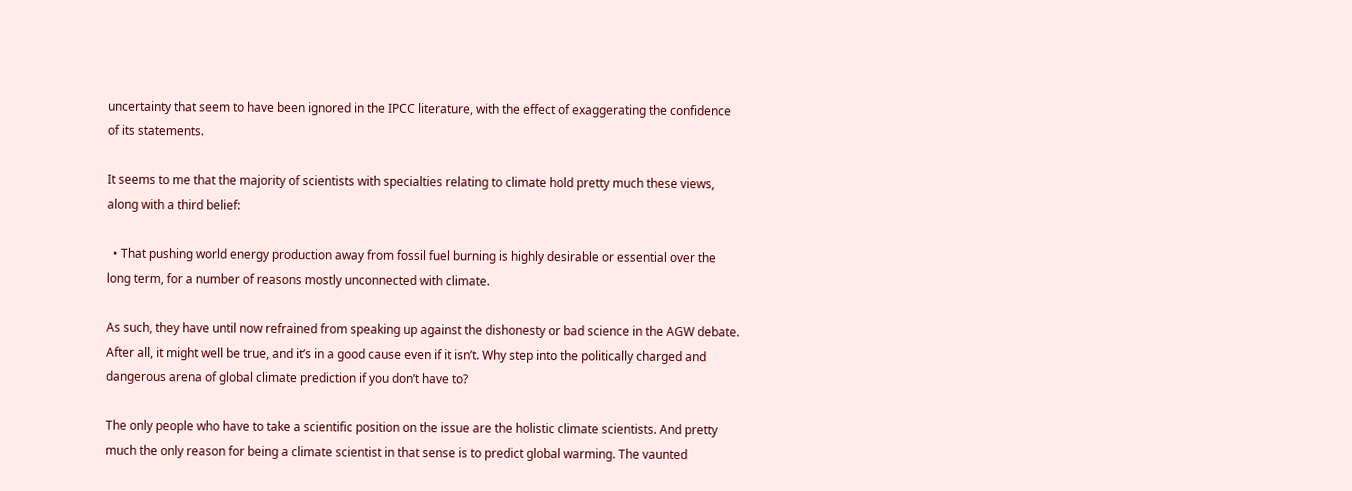uncertainty that seem to have been ignored in the IPCC literature, with the effect of exaggerating the confidence of its statements.

It seems to me that the majority of scientists with specialties relating to climate hold pretty much these views, along with a third belief:

  • That pushing world energy production away from fossil fuel burning is highly desirable or essential over the long term, for a number of reasons mostly unconnected with climate.

As such, they have until now refrained from speaking up against the dishonesty or bad science in the AGW debate. After all, it might well be true, and it’s in a good cause even if it isn’t. Why step into the politically charged and dangerous arena of global climate prediction if you don’t have to?

The only people who have to take a scientific position on the issue are the holistic climate scientists. And pretty much the only reason for being a climate scientist in that sense is to predict global warming. The vaunted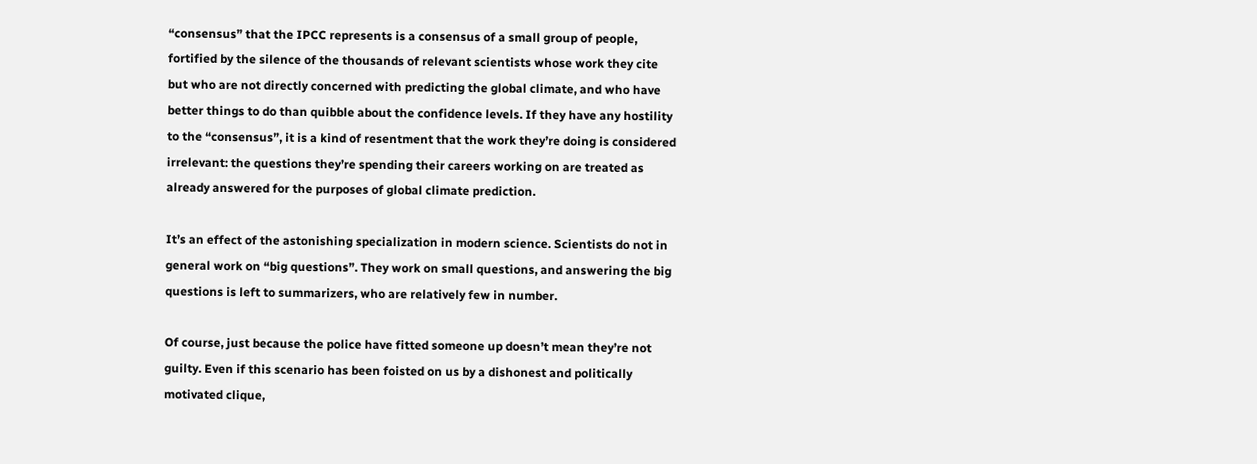“consensus” that the IPCC represents is a consensus of a small group of people, fortified by the silence of the thousands of relevant scientists whose work they cite but who are not directly concerned with predicting the global climate, and who have better things to do than quibble about the confidence levels. If they have any hostility to the “consensus”, it is a kind of resentment that the work they’re doing is considered irrelevant: the questions they’re spending their careers working on are treated as already answered for the purposes of global climate prediction.

It’s an effect of the astonishing specialization in modern science. Scientists do not in general work on “big questions”. They work on small questions, and answering the big questions is left to summarizers, who are relatively few in number.

Of course, just because the police have fitted someone up doesn’t mean they’re not guilty. Even if this scenario has been foisted on us by a dishonest and politically motivated clique,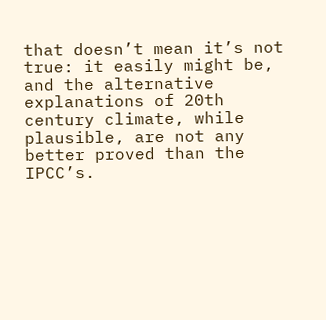that doesn’t mean it’s not true: it easily might be, and the alternative explanations of 20th century climate, while plausible, are not any better proved than the IPCC’s.